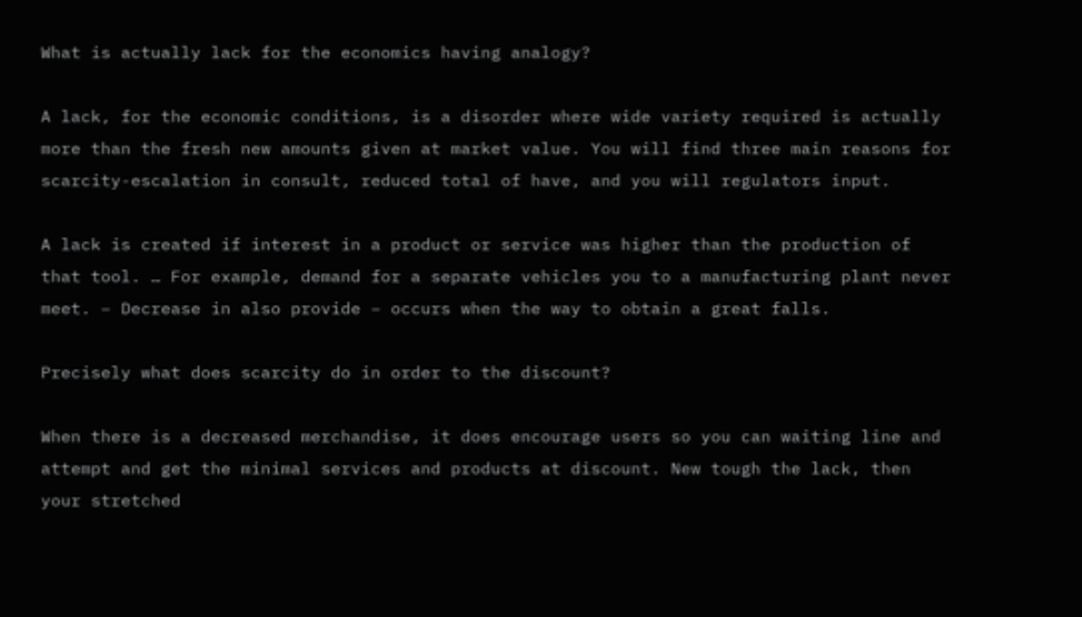What is actually lack for the economics having analogy?

A lack, for the economic conditions, is a disorder where wide variety required is actually more than the fresh new amounts given at market value. You will find three main reasons for scarcity-escalation in consult, reduced total of have, and you will regulators input.

A lack is created if interest in a product or service was higher than the production of that tool. … For example, demand for a separate vehicles you to a manufacturing plant never meet. – Decrease in also provide – occurs when the way to obtain a great falls.

Precisely what does scarcity do in order to the discount?

When there is a decreased merchandise, it does encourage users so you can waiting line and attempt and get the minimal services and products at discount. New tough the lack, then your stretched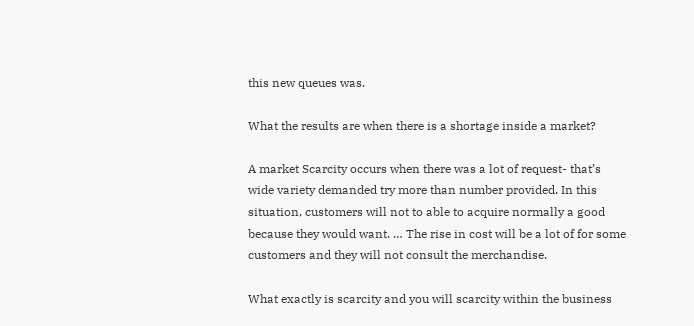this new queues was.

What the results are when there is a shortage inside a market?

A market Scarcity occurs when there was a lot of request- that’s wide variety demanded try more than number provided. In this situation, customers will not to able to acquire normally a good because they would want. … The rise in cost will be a lot of for some customers and they will not consult the merchandise.

What exactly is scarcity and you will scarcity within the business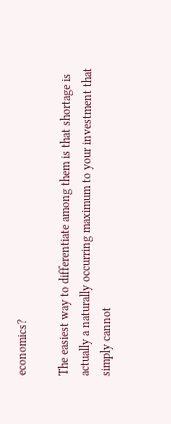economics?

The easiest way to differentiate among them is that shortage is actually a naturally occurring maximum to your investment that simply cannot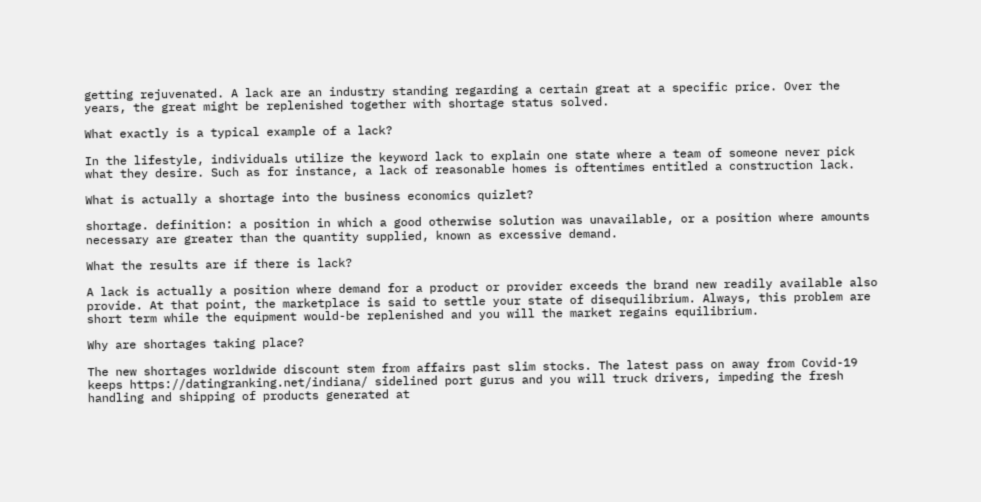getting rejuvenated. A lack are an industry standing regarding a certain great at a specific price. Over the years, the great might be replenished together with shortage status solved.

What exactly is a typical example of a lack?

In the lifestyle, individuals utilize the keyword lack to explain one state where a team of someone never pick what they desire. Such as for instance, a lack of reasonable homes is oftentimes entitled a construction lack.

What is actually a shortage into the business economics quizlet?

shortage. definition: a position in which a good otherwise solution was unavailable, or a position where amounts necessary are greater than the quantity supplied, known as excessive demand.

What the results are if there is lack?

A lack is actually a position where demand for a product or provider exceeds the brand new readily available also provide. At that point, the marketplace is said to settle your state of disequilibrium. Always, this problem are short term while the equipment would-be replenished and you will the market regains equilibrium.

Why are shortages taking place?

The new shortages worldwide discount stem from affairs past slim stocks. The latest pass on away from Covid-19 keeps https://datingranking.net/indiana/ sidelined port gurus and you will truck drivers, impeding the fresh handling and shipping of products generated at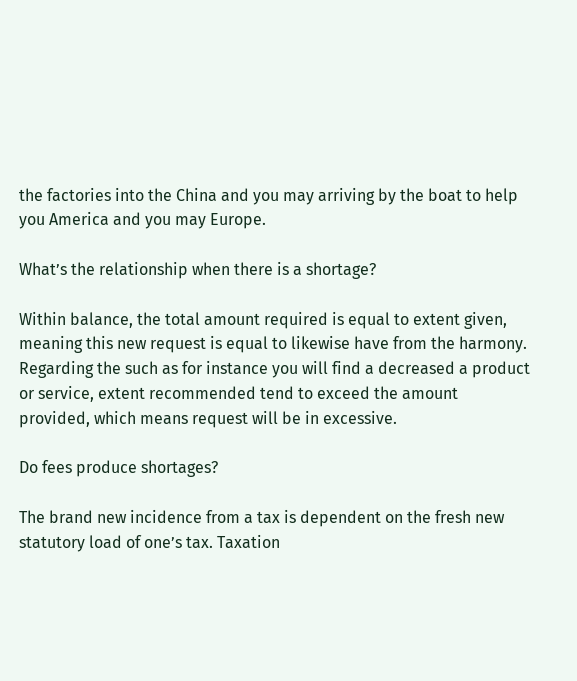the factories into the China and you may arriving by the boat to help you America and you may Europe.

What’s the relationship when there is a shortage?

Within balance, the total amount required is equal to extent given, meaning this new request is equal to likewise have from the harmony. Regarding the such as for instance you will find a decreased a product or service, extent recommended tend to exceed the amount provided, which means request will be in excessive.

Do fees produce shortages?

The brand new incidence from a tax is dependent on the fresh new statutory load of one’s tax. Taxation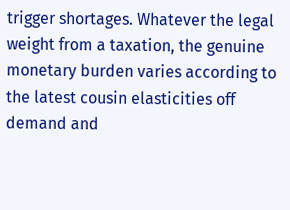trigger shortages. Whatever the legal weight from a taxation, the genuine monetary burden varies according to the latest cousin elasticities off demand and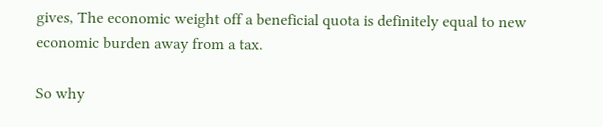gives, The economic weight off a beneficial quota is definitely equal to new economic burden away from a tax.

So why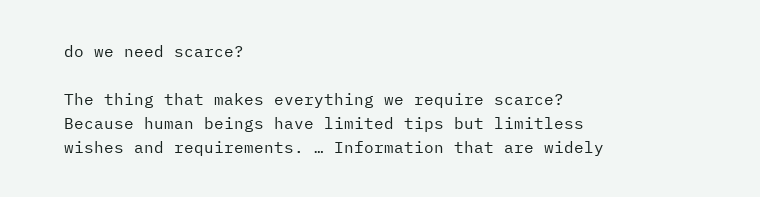do we need scarce?

The thing that makes everything we require scarce? Because human beings have limited tips but limitless wishes and requirements. … Information that are widely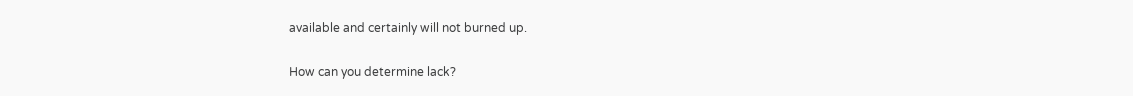available and certainly will not burned up.

How can you determine lack?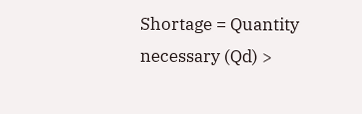Shortage = Quantity necessary (Qd) >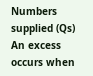Numbers supplied (Qs) An excess occurs when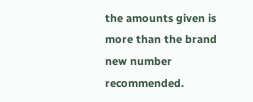the amounts given is more than the brand new number recommended.